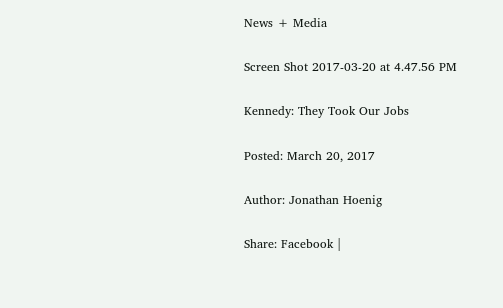News + Media

Screen Shot 2017-03-20 at 4.47.56 PM

Kennedy: They Took Our Jobs

Posted: March 20, 2017

Author: Jonathan Hoenig

Share: Facebook |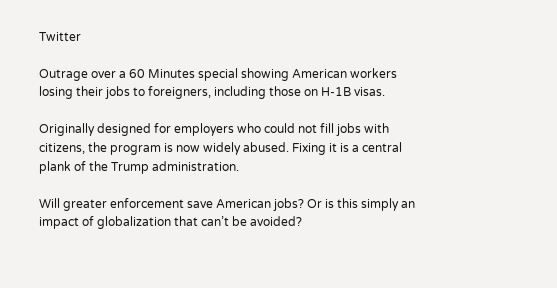Twitter

Outrage over a 60 Minutes special showing American workers losing their jobs to foreigners, including those on H-1B visas.

Originally designed for employers who could not fill jobs with citizens, the program is now widely abused. Fixing it is a central plank of the Trump administration.

Will greater enforcement save American jobs? Or is this simply an impact of globalization that can’t be avoided?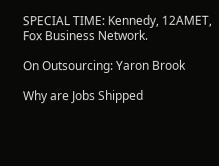SPECIAL TIME: Kennedy, 12AMET, Fox Business Network.

On Outsourcing: Yaron Brook

Why are Jobs Shipped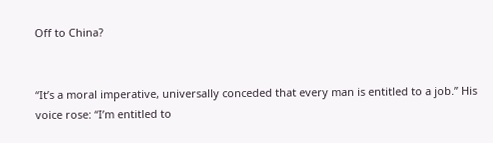Off to China?


“It’s a moral imperative, universally conceded that every man is entitled to a job.” His voice rose: “I’m entitled to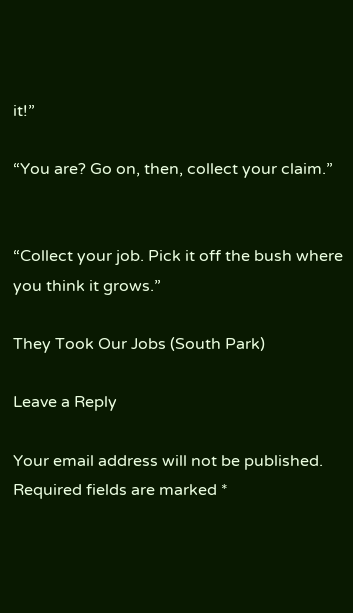it!”

“You are? Go on, then, collect your claim.”


“Collect your job. Pick it off the bush where you think it grows.”

They Took Our Jobs (South Park)

Leave a Reply

Your email address will not be published. Required fields are marked *